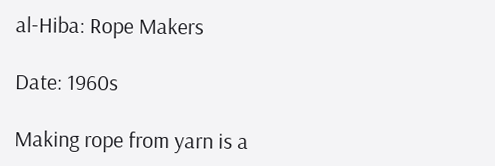al-Hiba: Rope Makers

Date: 1960s

Making rope from yarn is a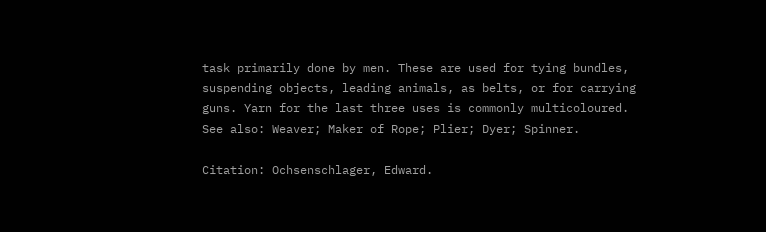task primarily done by men. These are used for tying bundles, suspending objects, leading animals, as belts, or for carrying guns. Yarn for the last three uses is commonly multicoloured. See also: Weaver; Maker of Rope; Plier; Dyer; Spinner.

Citation: Ochsenschlager, Edward.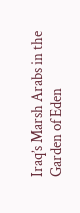Iraq’s Marsh Arabs in the Garden of Eden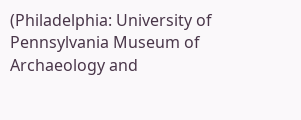(Philadelphia: University of Pennsylvania Museum of Archaeology and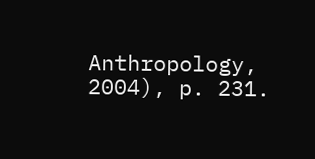Anthropology, 2004), p. 231.